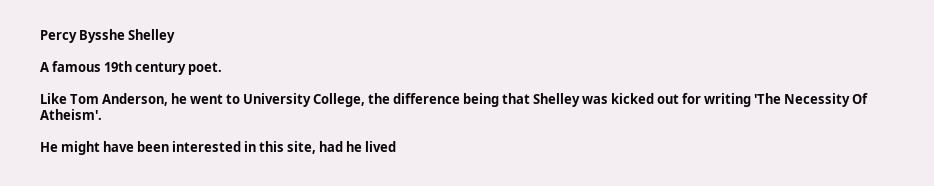Percy Bysshe Shelley

A famous 19th century poet.

Like Tom Anderson, he went to University College, the difference being that Shelley was kicked out for writing 'The Necessity Of Atheism'.

He might have been interested in this site, had he lived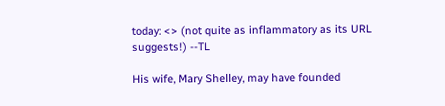today: <> (not quite as inflammatory as its URL suggests!) --TL

His wife, Mary Shelley, may have founded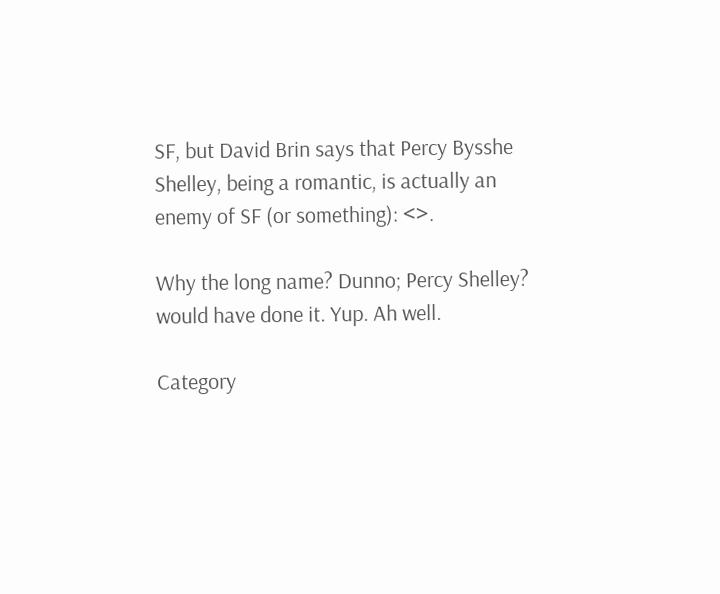SF, but David Brin says that Percy Bysshe Shelley, being a romantic, is actually an enemy of SF (or something): <>.

Why the long name? Dunno; Percy Shelley? would have done it. Yup. Ah well.

Category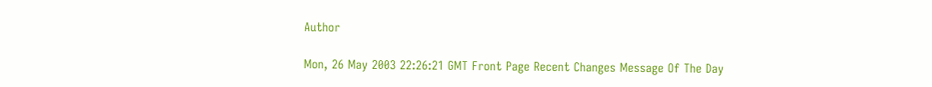Author

Mon, 26 May 2003 22:26:21 GMT Front Page Recent Changes Message Of The Day